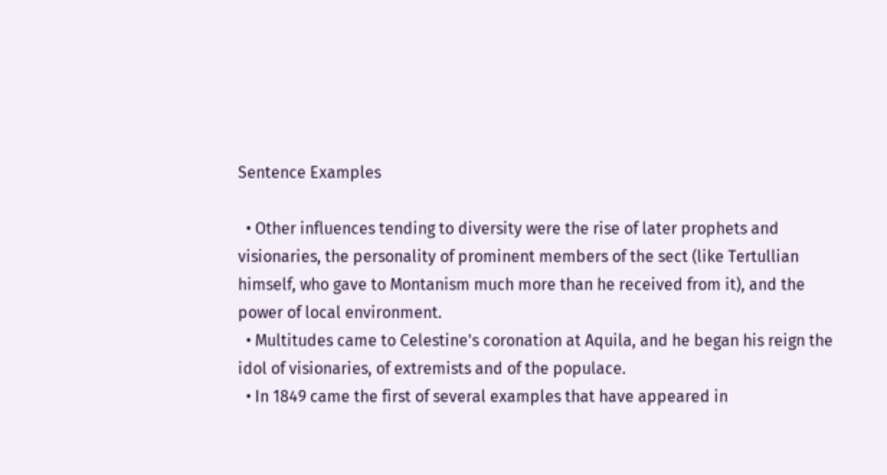Sentence Examples

  • Other influences tending to diversity were the rise of later prophets and visionaries, the personality of prominent members of the sect (like Tertullian himself, who gave to Montanism much more than he received from it), and the power of local environment.
  • Multitudes came to Celestine's coronation at Aquila, and he began his reign the idol of visionaries, of extremists and of the populace.
  • In 1849 came the first of several examples that have appeared in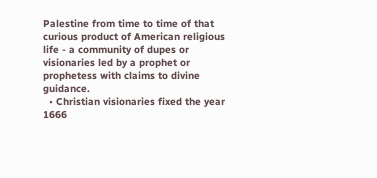Palestine from time to time of that curious product of American religious life - a community of dupes or visionaries led by a prophet or prophetess with claims to divine guidance.
  • Christian visionaries fixed the year 1666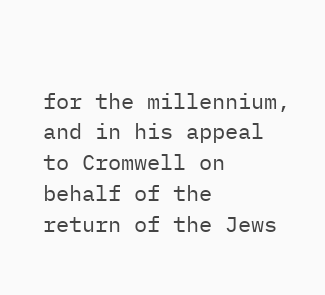for the millennium, and in his appeal to Cromwell on behalf of the return of the Jews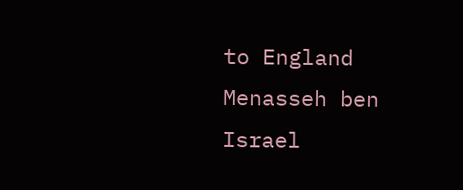to England Menasseh ben Israel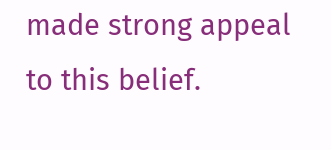made strong appeal to this belief.